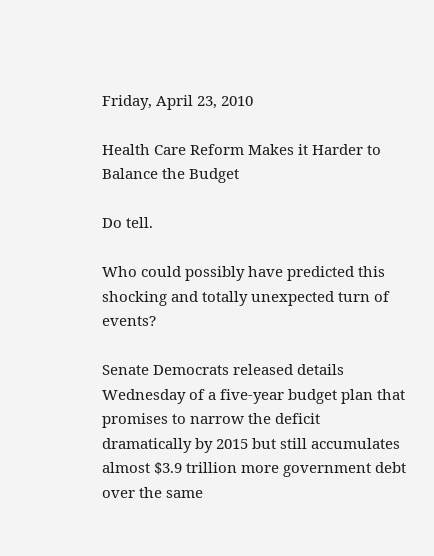Friday, April 23, 2010

Health Care Reform Makes it Harder to Balance the Budget

Do tell.

Who could possibly have predicted this shocking and totally unexpected turn of events?

Senate Democrats released details Wednesday of a five-year budget plan that promises to narrow the deficit dramatically by 2015 but still accumulates almost $3.9 trillion more government debt over the same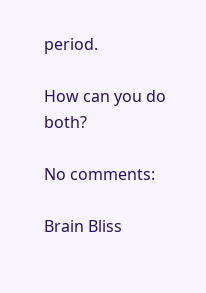period.

How can you do both?

No comments:

Brain Bliss